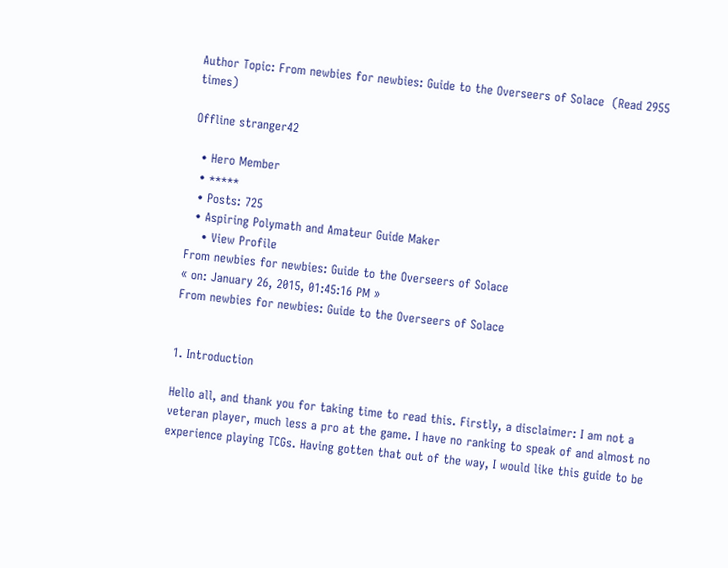Author Topic: From newbies for newbies: Guide to the Overseers of Solace  (Read 2955 times)

Offline stranger42

  • Hero Member
  • *****
  • Posts: 725
  • Aspiring Polymath and Amateur Guide Maker
    • View Profile
From newbies for newbies: Guide to the Overseers of Solace
« on: January 26, 2015, 01:45:16 PM »
From newbies for newbies: Guide to the Overseers of Solace


1. Introduction

Hello all, and thank you for taking time to read this. Firstly, a disclaimer: I am not a veteran player, much less a pro at the game. I have no ranking to speak of and almost no experience playing TCGs. Having gotten that out of the way, I would like this guide to be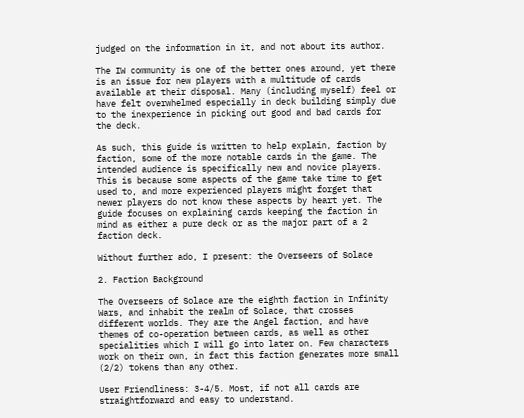judged on the information in it, and not about its author.

The IW community is one of the better ones around, yet there is an issue for new players with a multitude of cards available at their disposal. Many (including myself) feel or have felt overwhelmed especially in deck building simply due to the inexperience in picking out good and bad cards for the deck.

As such, this guide is written to help explain, faction by faction, some of the more notable cards in the game. The intended audience is specifically new and novice players. This is because some aspects of the game take time to get used to, and more experienced players might forget that newer players do not know these aspects by heart yet. The guide focuses on explaining cards keeping the faction in mind as either a pure deck or as the major part of a 2 faction deck.

Without further ado, I present: the Overseers of Solace

2. Faction Background

The Overseers of Solace are the eighth faction in Infinity Wars, and inhabit the realm of Solace, that crosses different worlds. They are the Angel faction, and have themes of co-operation between cards, as well as other specialities which I will go into later on. Few characters work on their own, in fact this faction generates more small (2/2) tokens than any other.

User Friendliness: 3-4/5. Most, if not all cards are straightforward and easy to understand.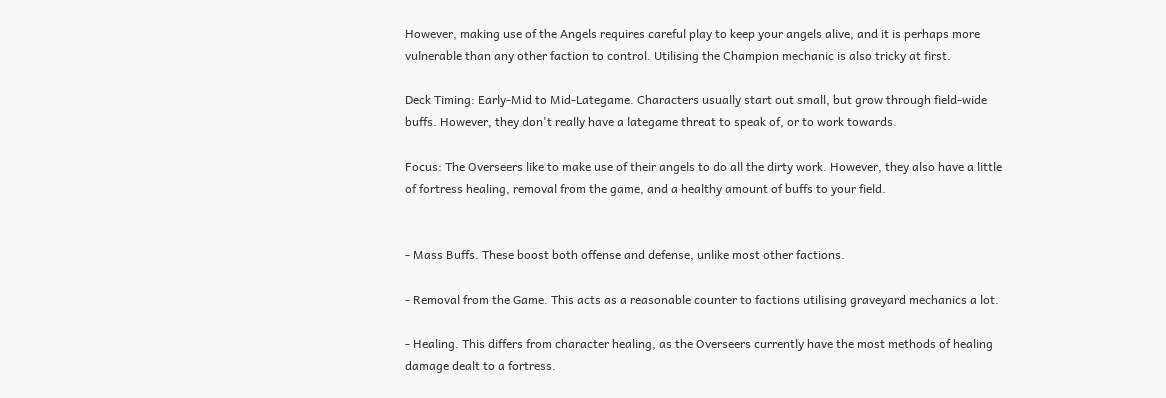However, making use of the Angels requires careful play to keep your angels alive, and it is perhaps more vulnerable than any other faction to control. Utilising the Champion mechanic is also tricky at first.

Deck Timing: Early-Mid to Mid-Lategame. Characters usually start out small, but grow through field-wide buffs. However, they don't really have a lategame threat to speak of, or to work towards.

Focus: The Overseers like to make use of their angels to do all the dirty work. However, they also have a little of fortress healing, removal from the game, and a healthy amount of buffs to your field.


- Mass Buffs. These boost both offense and defense, unlike most other factions.

- Removal from the Game. This acts as a reasonable counter to factions utilising graveyard mechanics a lot.

- Healing. This differs from character healing, as the Overseers currently have the most methods of healing damage dealt to a fortress.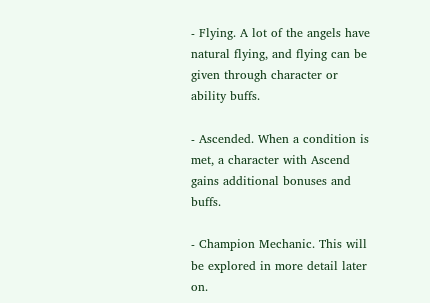- Flying. A lot of the angels have natural flying, and flying can be given through character or ability buffs.

- Ascended. When a condition is met, a character with Ascend gains additional bonuses and buffs.

- Champion Mechanic. This will be explored in more detail later on.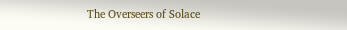The Overseers of Solace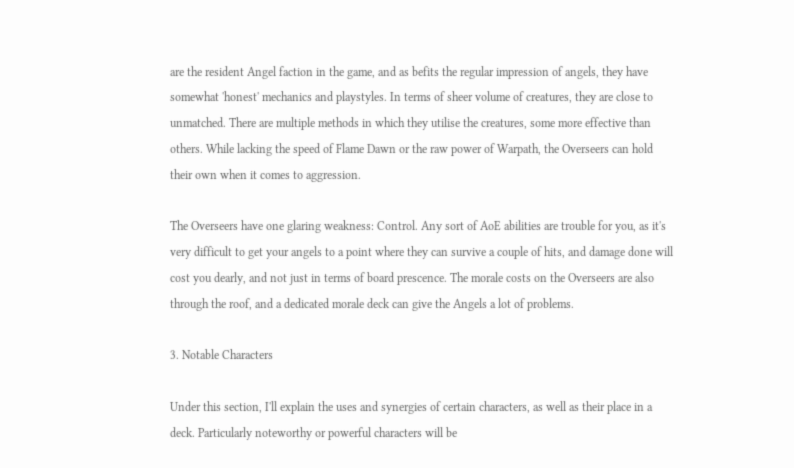are the resident Angel faction in the game, and as befits the regular impression of angels, they have somewhat 'honest' mechanics and playstyles. In terms of sheer volume of creatures, they are close to unmatched. There are multiple methods in which they utilise the creatures, some more effective than others. While lacking the speed of Flame Dawn or the raw power of Warpath, the Overseers can hold their own when it comes to aggression.

The Overseers have one glaring weakness: Control. Any sort of AoE abilities are trouble for you, as it's very difficult to get your angels to a point where they can survive a couple of hits, and damage done will cost you dearly, and not just in terms of board prescence. The morale costs on the Overseers are also through the roof, and a dedicated morale deck can give the Angels a lot of problems.

3. Notable Characters

Under this section, I'll explain the uses and synergies of certain characters, as well as their place in a deck. Particularly noteworthy or powerful characters will be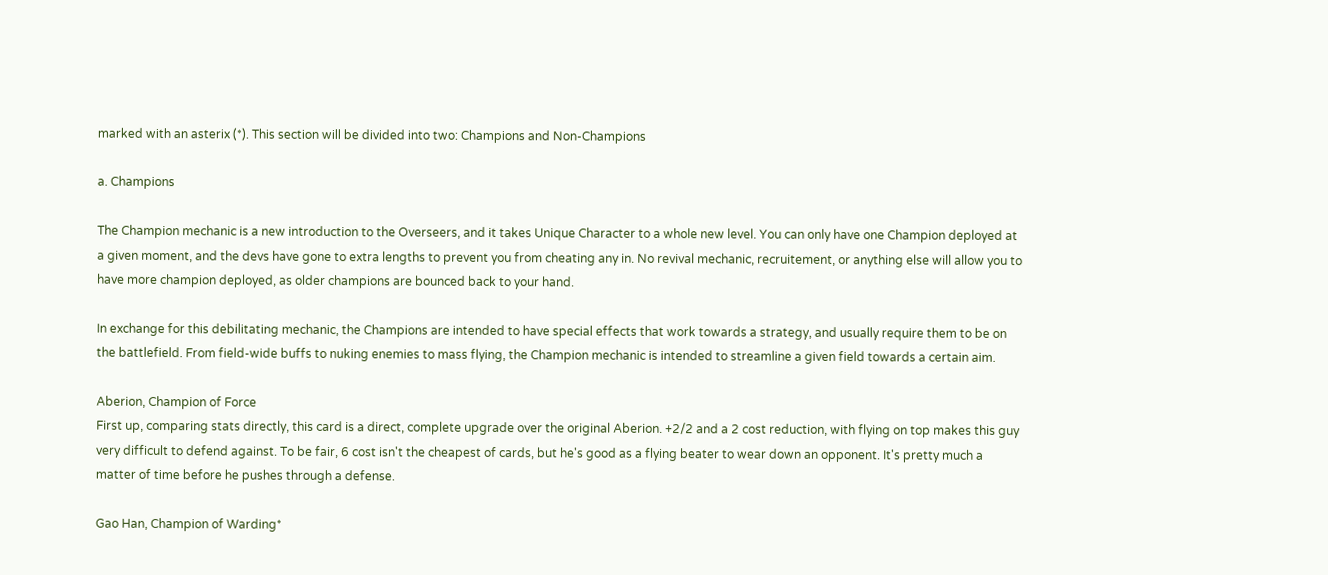marked with an asterix (*). This section will be divided into two: Champions and Non-Champions

a. Champions

The Champion mechanic is a new introduction to the Overseers, and it takes Unique Character to a whole new level. You can only have one Champion deployed at a given moment, and the devs have gone to extra lengths to prevent you from cheating any in. No revival mechanic, recruitement, or anything else will allow you to have more champion deployed, as older champions are bounced back to your hand.

In exchange for this debilitating mechanic, the Champions are intended to have special effects that work towards a strategy, and usually require them to be on the battlefield. From field-wide buffs to nuking enemies to mass flying, the Champion mechanic is intended to streamline a given field towards a certain aim.

Aberion, Champion of Force
First up, comparing stats directly, this card is a direct, complete upgrade over the original Aberion. +2/2 and a 2 cost reduction, with flying on top makes this guy very difficult to defend against. To be fair, 6 cost isn't the cheapest of cards, but he's good as a flying beater to wear down an opponent. It's pretty much a matter of time before he pushes through a defense.

Gao Han, Champion of Warding*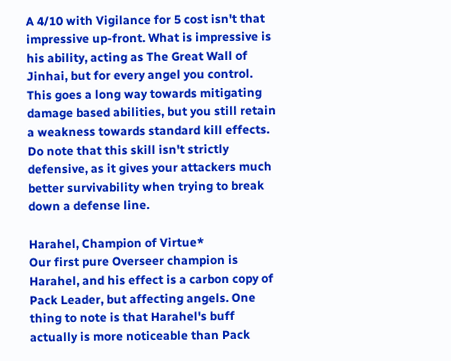A 4/10 with Vigilance for 5 cost isn't that impressive up-front. What is impressive is his ability, acting as The Great Wall of Jinhai, but for every angel you control. This goes a long way towards mitigating damage based abilities, but you still retain a weakness towards standard kill effects. Do note that this skill isn't strictly defensive, as it gives your attackers much better survivability when trying to break down a defense line.

Harahel, Champion of Virtue*
Our first pure Overseer champion is Harahel, and his effect is a carbon copy of Pack Leader, but affecting angels. One thing to note is that Harahel's buff actually is more noticeable than Pack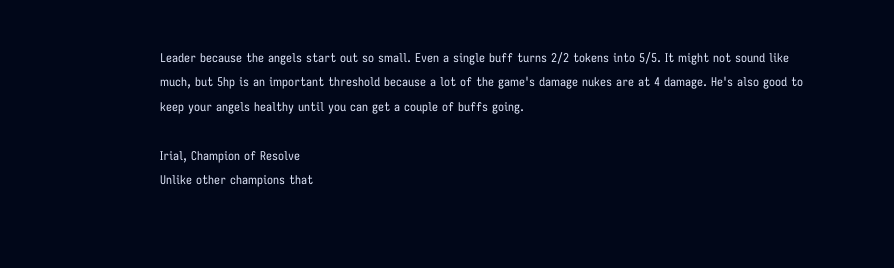Leader because the angels start out so small. Even a single buff turns 2/2 tokens into 5/5. It might not sound like much, but 5hp is an important threshold because a lot of the game's damage nukes are at 4 damage. He's also good to keep your angels healthy until you can get a couple of buffs going.

Irial, Champion of Resolve
Unlike other champions that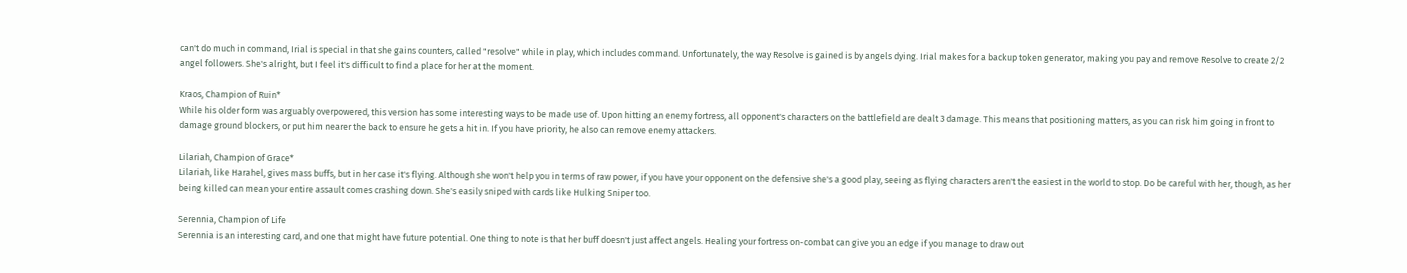can't do much in command, Irial is special in that she gains counters, called "resolve" while in play, which includes command. Unfortunately, the way Resolve is gained is by angels dying. Irial makes for a backup token generator, making you pay and remove Resolve to create 2/2 angel followers. She's alright, but I feel it's difficult to find a place for her at the moment.

Kraos, Champion of Ruin*
While his older form was arguably overpowered, this version has some interesting ways to be made use of. Upon hitting an enemy fortress, all opponent's characters on the battlefield are dealt 3 damage. This means that positioning matters, as you can risk him going in front to damage ground blockers, or put him nearer the back to ensure he gets a hit in. If you have priority, he also can remove enemy attackers.

Lilariah, Champion of Grace*
Lilariah, like Harahel, gives mass buffs, but in her case it's flying. Although she won't help you in terms of raw power, if you have your opponent on the defensive she's a good play, seeing as flying characters aren't the easiest in the world to stop. Do be careful with her, though, as her being killed can mean your entire assault comes crashing down. She's easily sniped with cards like Hulking Sniper too.

Serennia, Champion of Life
Serennia is an interesting card, and one that might have future potential. One thing to note is that her buff doesn't just affect angels. Healing your fortress on-combat can give you an edge if you manage to draw out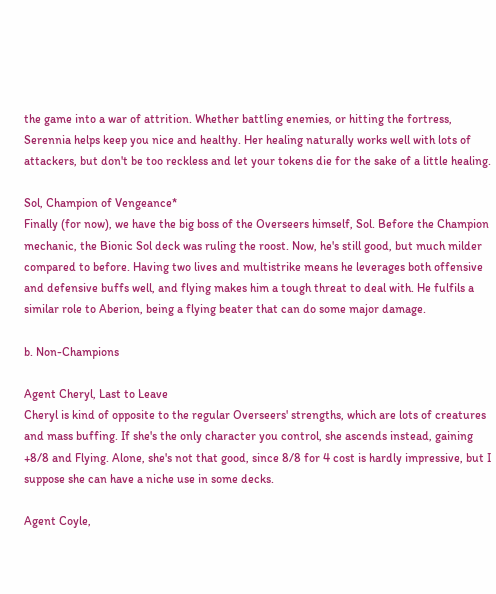the game into a war of attrition. Whether battling enemies, or hitting the fortress, Serennia helps keep you nice and healthy. Her healing naturally works well with lots of attackers, but don't be too reckless and let your tokens die for the sake of a little healing.

Sol, Champion of Vengeance*
Finally (for now), we have the big boss of the Overseers himself, Sol. Before the Champion mechanic, the Bionic Sol deck was ruling the roost. Now, he's still good, but much milder compared to before. Having two lives and multistrike means he leverages both offensive and defensive buffs well, and flying makes him a tough threat to deal with. He fulfils a similar role to Aberion, being a flying beater that can do some major damage.

b. Non-Champions

Agent Cheryl, Last to Leave
Cheryl is kind of opposite to the regular Overseers' strengths, which are lots of creatures and mass buffing. If she's the only character you control, she ascends instead, gaining +8/8 and Flying. Alone, she's not that good, since 8/8 for 4 cost is hardly impressive, but I suppose she can have a niche use in some decks.

Agent Coyle,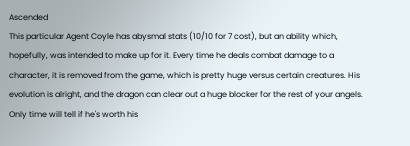Ascended
This particular Agent Coyle has abysmal stats (10/10 for 7 cost), but an ability which, hopefully, was intended to make up for it. Every time he deals combat damage to a character, it is removed from the game, which is pretty huge versus certain creatures. His evolution is alright, and the dragon can clear out a huge blocker for the rest of your angels. Only time will tell if he's worth his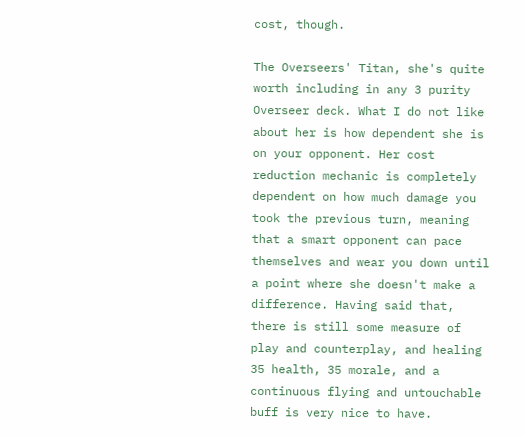cost, though.

The Overseers' Titan, she's quite worth including in any 3 purity Overseer deck. What I do not like about her is how dependent she is on your opponent. Her cost reduction mechanic is completely dependent on how much damage you took the previous turn, meaning that a smart opponent can pace themselves and wear you down until a point where she doesn't make a difference. Having said that, there is still some measure of play and counterplay, and healing 35 health, 35 morale, and a continuous flying and untouchable buff is very nice to have.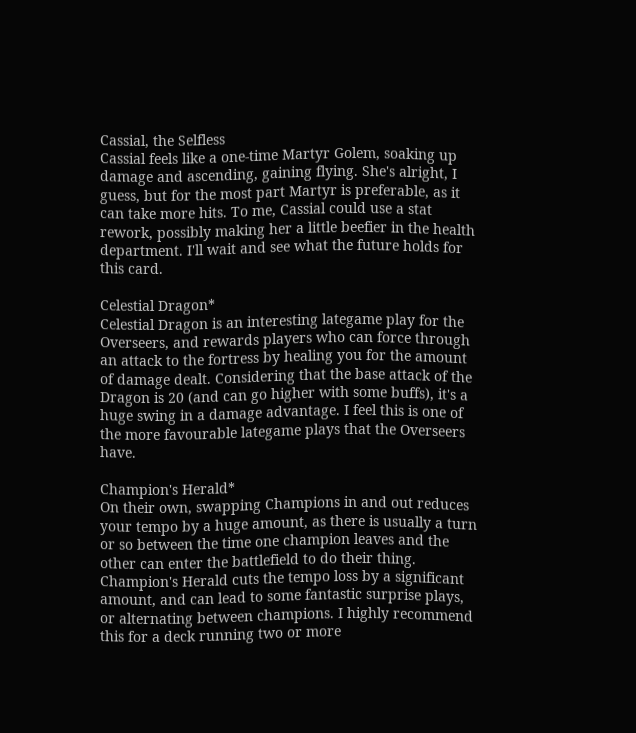Cassial, the Selfless
Cassial feels like a one-time Martyr Golem, soaking up damage and ascending, gaining flying. She's alright, I guess, but for the most part Martyr is preferable, as it can take more hits. To me, Cassial could use a stat rework, possibly making her a little beefier in the health department. I'll wait and see what the future holds for this card.

Celestial Dragon*
Celestial Dragon is an interesting lategame play for the Overseers, and rewards players who can force through an attack to the fortress by healing you for the amount of damage dealt. Considering that the base attack of the Dragon is 20 (and can go higher with some buffs), it's a huge swing in a damage advantage. I feel this is one of the more favourable lategame plays that the Overseers have.

Champion's Herald*
On their own, swapping Champions in and out reduces your tempo by a huge amount, as there is usually a turn or so between the time one champion leaves and the other can enter the battlefield to do their thing. Champion's Herald cuts the tempo loss by a significant amount, and can lead to some fantastic surprise plays, or alternating between champions. I highly recommend this for a deck running two or more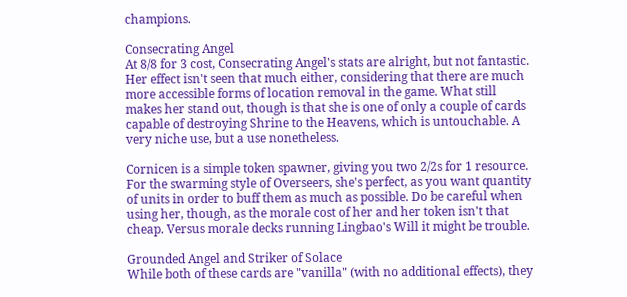champions.

Consecrating Angel
At 8/8 for 3 cost, Consecrating Angel's stats are alright, but not fantastic. Her effect isn't seen that much either, considering that there are much more accessible forms of location removal in the game. What still makes her stand out, though is that she is one of only a couple of cards capable of destroying Shrine to the Heavens, which is untouchable. A very niche use, but a use nonetheless.

Cornicen is a simple token spawner, giving you two 2/2s for 1 resource. For the swarming style of Overseers, she's perfect, as you want quantity of units in order to buff them as much as possible. Do be careful when using her, though, as the morale cost of her and her token isn't that cheap. Versus morale decks running Lingbao's Will it might be trouble.

Grounded Angel and Striker of Solace
While both of these cards are "vanilla" (with no additional effects), they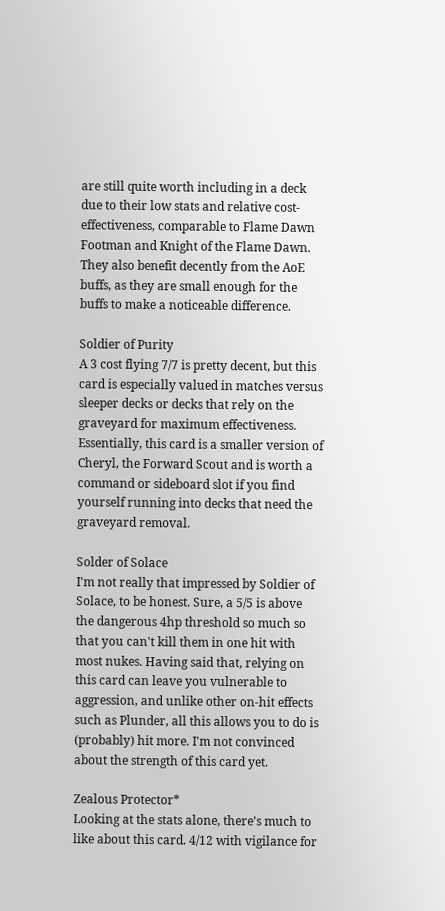are still quite worth including in a deck due to their low stats and relative cost-effectiveness, comparable to Flame Dawn Footman and Knight of the Flame Dawn. They also benefit decently from the AoE buffs, as they are small enough for the buffs to make a noticeable difference.

Soldier of Purity
A 3 cost flying 7/7 is pretty decent, but this card is especially valued in matches versus sleeper decks or decks that rely on the graveyard for maximum effectiveness. Essentially, this card is a smaller version of Cheryl, the Forward Scout and is worth a command or sideboard slot if you find yourself running into decks that need the graveyard removal.

Solder of Solace
I'm not really that impressed by Soldier of Solace, to be honest. Sure, a 5/5 is above the dangerous 4hp threshold so much so that you can't kill them in one hit with most nukes. Having said that, relying on this card can leave you vulnerable to aggression, and unlike other on-hit effects such as Plunder, all this allows you to do is (probably) hit more. I'm not convinced about the strength of this card yet.

Zealous Protector*
Looking at the stats alone, there's much to like about this card. 4/12 with vigilance for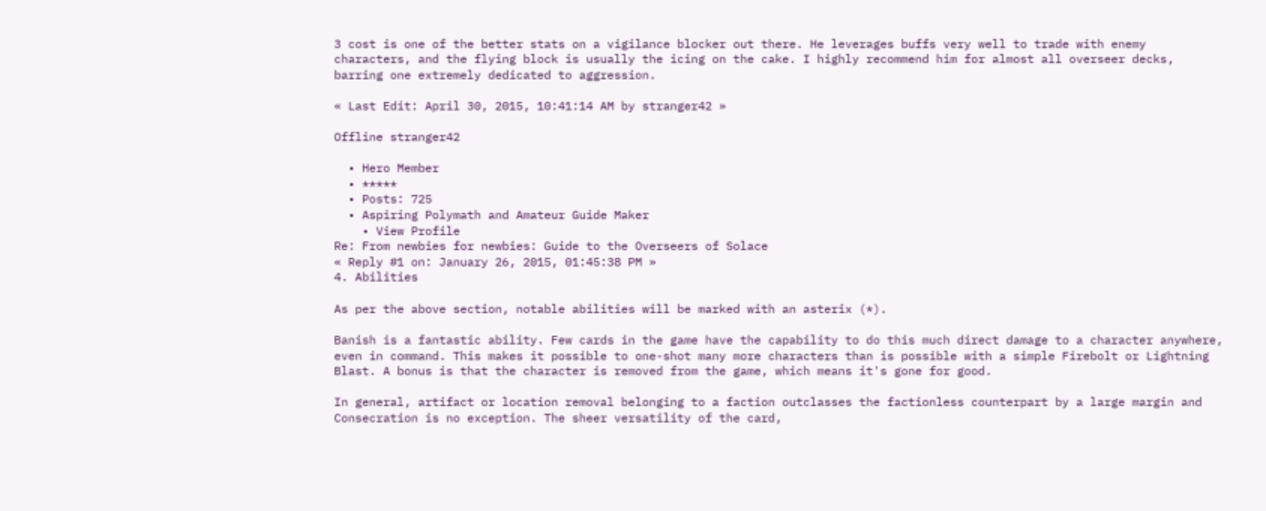3 cost is one of the better stats on a vigilance blocker out there. He leverages buffs very well to trade with enemy characters, and the flying block is usually the icing on the cake. I highly recommend him for almost all overseer decks, barring one extremely dedicated to aggression.

« Last Edit: April 30, 2015, 10:41:14 AM by stranger42 »

Offline stranger42

  • Hero Member
  • *****
  • Posts: 725
  • Aspiring Polymath and Amateur Guide Maker
    • View Profile
Re: From newbies for newbies: Guide to the Overseers of Solace
« Reply #1 on: January 26, 2015, 01:45:38 PM »
4. Abilities

As per the above section, notable abilities will be marked with an asterix (*).

Banish is a fantastic ability. Few cards in the game have the capability to do this much direct damage to a character anywhere, even in command. This makes it possible to one-shot many more characters than is possible with a simple Firebolt or Lightning Blast. A bonus is that the character is removed from the game, which means it's gone for good.

In general, artifact or location removal belonging to a faction outclasses the factionless counterpart by a large margin and Consecration is no exception. The sheer versatility of the card,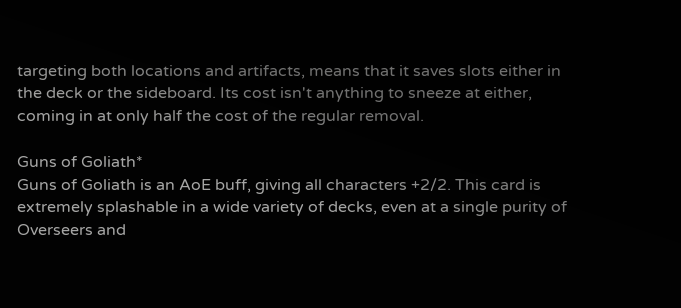targeting both locations and artifacts, means that it saves slots either in the deck or the sideboard. Its cost isn't anything to sneeze at either, coming in at only half the cost of the regular removal.

Guns of Goliath*
Guns of Goliath is an AoE buff, giving all characters +2/2. This card is extremely splashable in a wide variety of decks, even at a single purity of Overseers and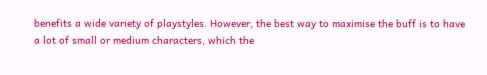benefits a wide variety of playstyles. However, the best way to maximise the buff is to have a lot of small or medium characters, which the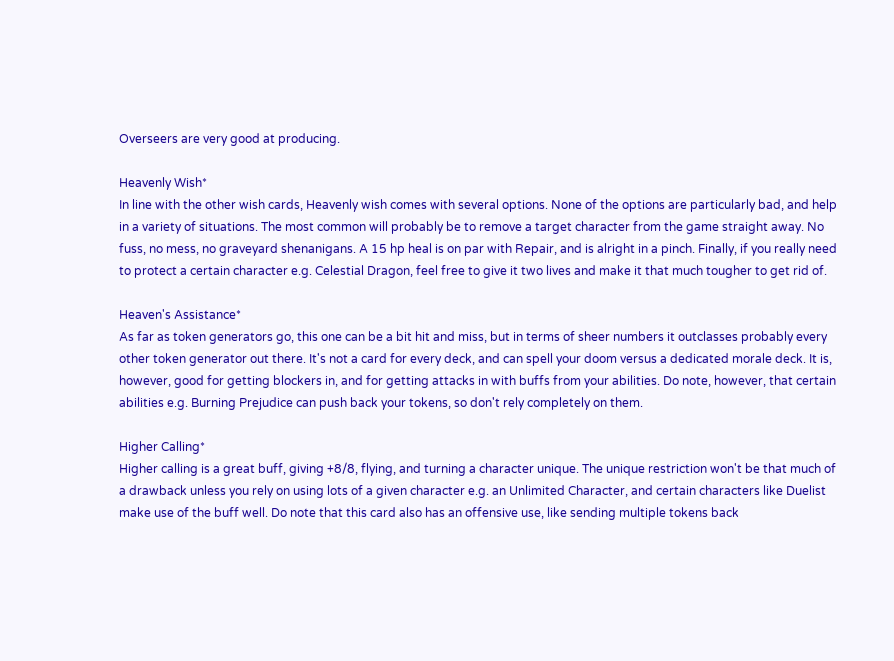Overseers are very good at producing.

Heavenly Wish*
In line with the other wish cards, Heavenly wish comes with several options. None of the options are particularly bad, and help in a variety of situations. The most common will probably be to remove a target character from the game straight away. No fuss, no mess, no graveyard shenanigans. A 15 hp heal is on par with Repair, and is alright in a pinch. Finally, if you really need to protect a certain character e.g. Celestial Dragon, feel free to give it two lives and make it that much tougher to get rid of.

Heaven's Assistance*
As far as token generators go, this one can be a bit hit and miss, but in terms of sheer numbers it outclasses probably every other token generator out there. It's not a card for every deck, and can spell your doom versus a dedicated morale deck. It is, however, good for getting blockers in, and for getting attacks in with buffs from your abilities. Do note, however, that certain abilities e.g. Burning Prejudice can push back your tokens, so don't rely completely on them.

Higher Calling*
Higher calling is a great buff, giving +8/8, flying, and turning a character unique. The unique restriction won't be that much of a drawback unless you rely on using lots of a given character e.g. an Unlimited Character, and certain characters like Duelist make use of the buff well. Do note that this card also has an offensive use, like sending multiple tokens back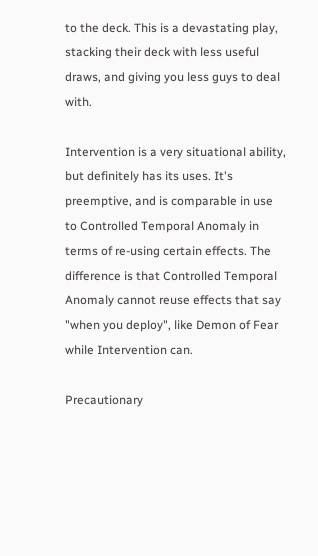to the deck. This is a devastating play, stacking their deck with less useful draws, and giving you less guys to deal with.

Intervention is a very situational ability, but definitely has its uses. It's preemptive, and is comparable in use to Controlled Temporal Anomaly in terms of re-using certain effects. The difference is that Controlled Temporal Anomaly cannot reuse effects that say "when you deploy", like Demon of Fear while Intervention can.

Precautionary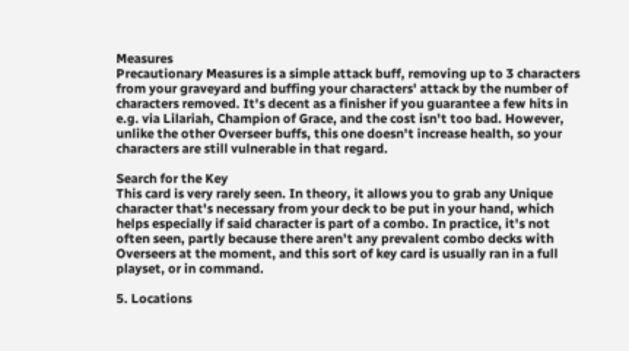Measures
Precautionary Measures is a simple attack buff, removing up to 3 characters from your graveyard and buffing your characters' attack by the number of characters removed. It's decent as a finisher if you guarantee a few hits in e.g. via Lilariah, Champion of Grace, and the cost isn't too bad. However, unlike the other Overseer buffs, this one doesn't increase health, so your characters are still vulnerable in that regard.

Search for the Key
This card is very rarely seen. In theory, it allows you to grab any Unique character that's necessary from your deck to be put in your hand, which helps especially if said character is part of a combo. In practice, it's not often seen, partly because there aren't any prevalent combo decks with Overseers at the moment, and this sort of key card is usually ran in a full playset, or in command.

5. Locations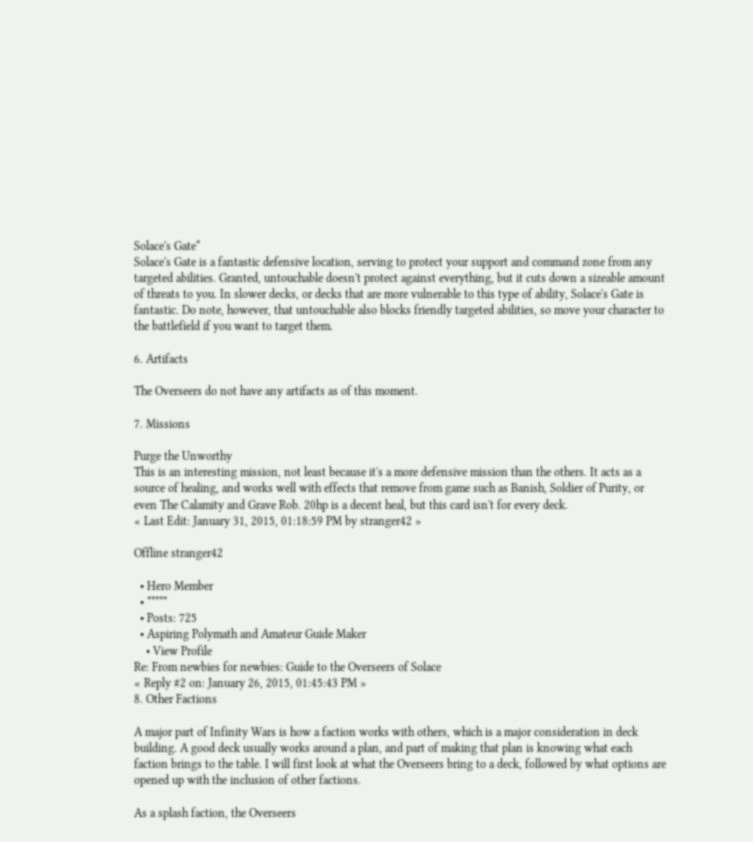Solace's Gate*
Solace's Gate is a fantastic defensive location, serving to protect your support and command zone from any targeted abilities. Granted, untouchable doesn't protect against everything, but it cuts down a sizeable amount of threats to you. In slower decks, or decks that are more vulnerable to this type of ability, Solace's Gate is fantastic. Do note, however, that untouchable also blocks friendly targeted abilities, so move your character to the battlefield if you want to target them.

6. Artifacts

The Overseers do not have any artifacts as of this moment.

7. Missions

Purge the Unworthy
This is an interesting mission, not least because it's a more defensive mission than the others. It acts as a source of healing, and works well with effects that remove from game such as Banish, Soldier of Purity, or even The Calamity and Grave Rob. 20hp is a decent heal, but this card isn't for every deck.
« Last Edit: January 31, 2015, 01:18:59 PM by stranger42 »

Offline stranger42

  • Hero Member
  • *****
  • Posts: 725
  • Aspiring Polymath and Amateur Guide Maker
    • View Profile
Re: From newbies for newbies: Guide to the Overseers of Solace
« Reply #2 on: January 26, 2015, 01:45:43 PM »
8. Other Factions

A major part of Infinity Wars is how a faction works with others, which is a major consideration in deck building. A good deck usually works around a plan, and part of making that plan is knowing what each faction brings to the table. I will first look at what the Overseers bring to a deck, followed by what options are opened up with the inclusion of other factions.

As a splash faction, the Overseers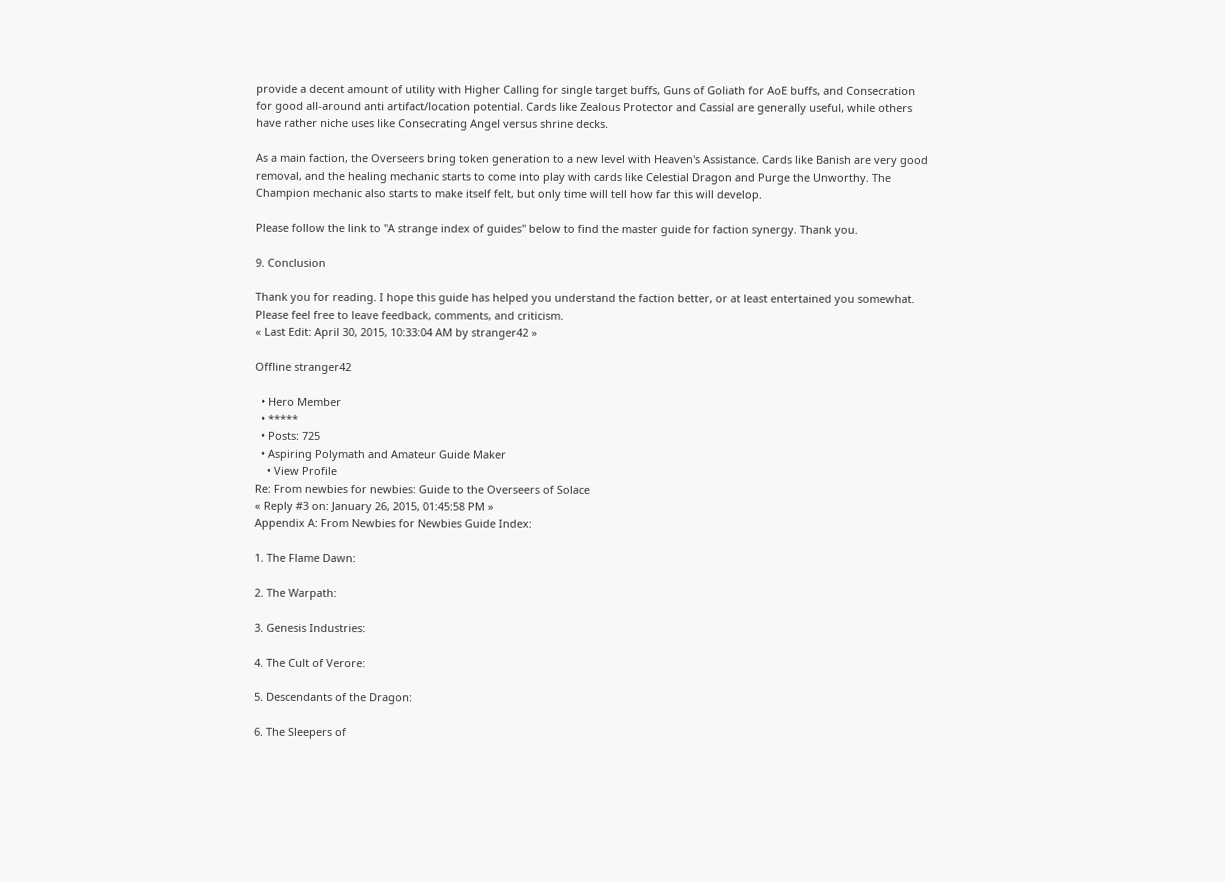provide a decent amount of utility with Higher Calling for single target buffs, Guns of Goliath for AoE buffs, and Consecration for good all-around anti artifact/location potential. Cards like Zealous Protector and Cassial are generally useful, while others have rather niche uses like Consecrating Angel versus shrine decks.

As a main faction, the Overseers bring token generation to a new level with Heaven's Assistance. Cards like Banish are very good removal, and the healing mechanic starts to come into play with cards like Celestial Dragon and Purge the Unworthy. The Champion mechanic also starts to make itself felt, but only time will tell how far this will develop.

Please follow the link to "A strange index of guides" below to find the master guide for faction synergy. Thank you.

9. Conclusion

Thank you for reading. I hope this guide has helped you understand the faction better, or at least entertained you somewhat. Please feel free to leave feedback, comments, and criticism.
« Last Edit: April 30, 2015, 10:33:04 AM by stranger42 »

Offline stranger42

  • Hero Member
  • *****
  • Posts: 725
  • Aspiring Polymath and Amateur Guide Maker
    • View Profile
Re: From newbies for newbies: Guide to the Overseers of Solace
« Reply #3 on: January 26, 2015, 01:45:58 PM »
Appendix A: From Newbies for Newbies Guide Index:

1. The Flame Dawn:

2. The Warpath:

3. Genesis Industries:

4. The Cult of Verore:

5. Descendants of the Dragon:

6. The Sleepers of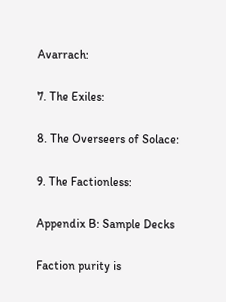Avarrach:

7. The Exiles:

8. The Overseers of Solace:

9. The Factionless:

Appendix B: Sample Decks

Faction purity is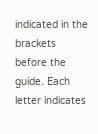indicated in the brackets before the guide. Each letter indicates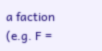a faction (e.g. F =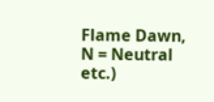Flame Dawn, N = Neutral etc.)